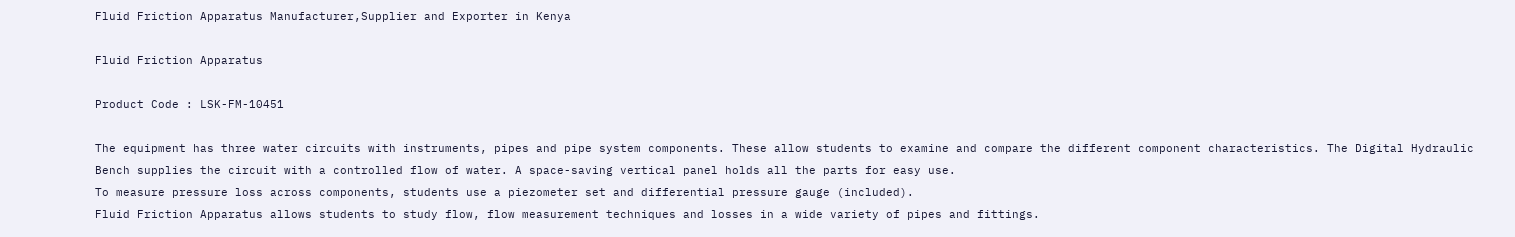Fluid Friction Apparatus Manufacturer,Supplier and Exporter in Kenya

Fluid Friction Apparatus

Product Code : LSK-FM-10451

The equipment has three water circuits with instruments, pipes and pipe system components. These allow students to examine and compare the different component characteristics. The Digital Hydraulic Bench supplies the circuit with a controlled flow of water. A space-saving vertical panel holds all the parts for easy use.
To measure pressure loss across components, students use a piezometer set and differential pressure gauge (included).
Fluid Friction Apparatus allows students to study flow, flow measurement techniques and losses in a wide variety of pipes and fittings.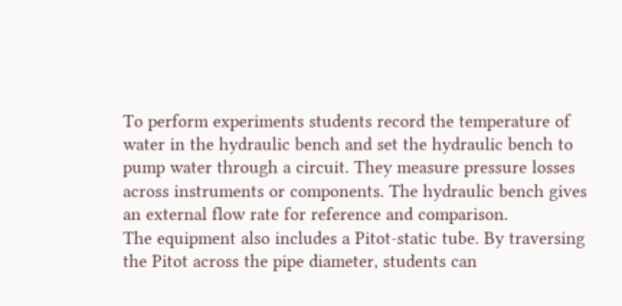To perform experiments students record the temperature of water in the hydraulic bench and set the hydraulic bench to pump water through a circuit. They measure pressure losses across instruments or components. The hydraulic bench gives an external flow rate for reference and comparison.
The equipment also includes a Pitot-static tube. By traversing the Pitot across the pipe diameter, students can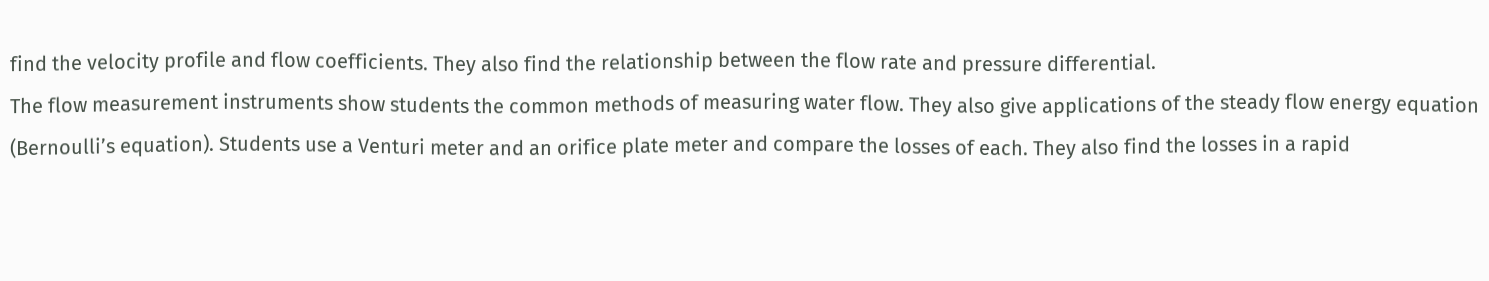find the velocity profile and flow coefficients. They also find the relationship between the flow rate and pressure differential.
The flow measurement instruments show students the common methods of measuring water flow. They also give applications of the steady flow energy equation (Bernoulli’s equation). Students use a Venturi meter and an orifice plate meter and compare the losses of each. They also find the losses in a rapid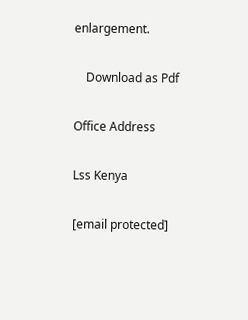enlargement.

    Download as Pdf

Office Address

Lss Kenya

[email protected]